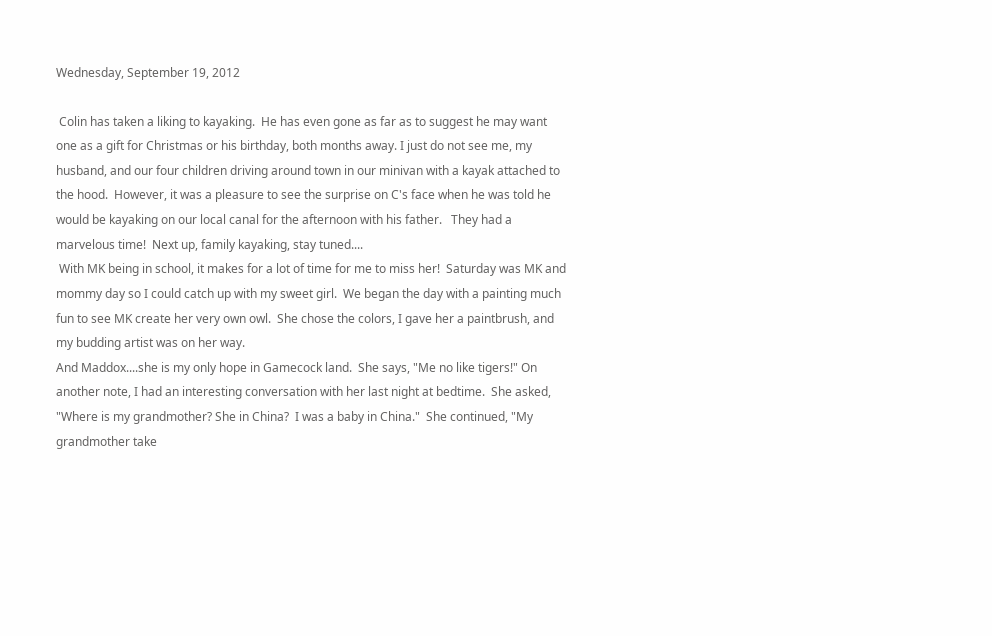Wednesday, September 19, 2012

 Colin has taken a liking to kayaking.  He has even gone as far as to suggest he may want one as a gift for Christmas or his birthday, both months away. I just do not see me, my husband, and our four children driving around town in our minivan with a kayak attached to the hood.  However, it was a pleasure to see the surprise on C's face when he was told he would be kayaking on our local canal for the afternoon with his father.   They had a marvelous time!  Next up, family kayaking, stay tuned....
 With MK being in school, it makes for a lot of time for me to miss her!  Saturday was MK and mommy day so I could catch up with my sweet girl.  We began the day with a painting much fun to see MK create her very own owl.  She chose the colors, I gave her a paintbrush, and my budding artist was on her way.
And Maddox....she is my only hope in Gamecock land.  She says, "Me no like tigers!" On another note, I had an interesting conversation with her last night at bedtime.  She asked, "Where is my grandmother? She in China?  I was a baby in China."  She continued, "My grandmother take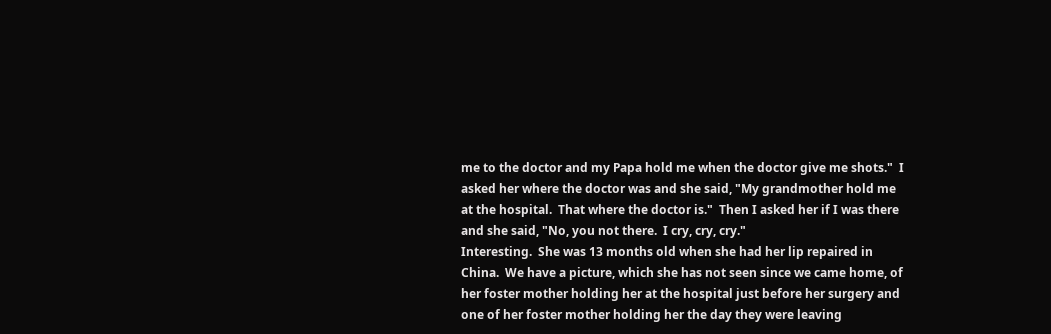me to the doctor and my Papa hold me when the doctor give me shots."  I asked her where the doctor was and she said, "My grandmother hold me at the hospital.  That where the doctor is."  Then I asked her if I was there and she said, "No, you not there.  I cry, cry, cry."
Interesting.  She was 13 months old when she had her lip repaired in China.  We have a picture, which she has not seen since we came home, of her foster mother holding her at the hospital just before her surgery and one of her foster mother holding her the day they were leaving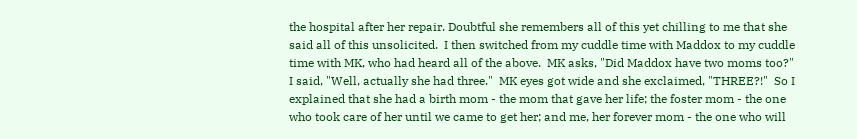the hospital after her repair. Doubtful she remembers all of this yet chilling to me that she said all of this unsolicited.  I then switched from my cuddle time with Maddox to my cuddle time with MK, who had heard all of the above.  MK asks, "Did Maddox have two moms too?"  I said, "Well, actually she had three."  MK eyes got wide and she exclaimed, "THREE?!"  So I explained that she had a birth mom - the mom that gave her life; the foster mom - the one who took care of her until we came to get her; and me, her forever mom - the one who will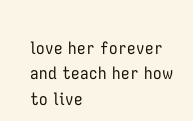love her forever and teach her how to live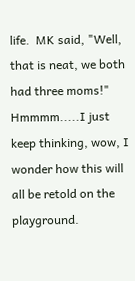life.  MK said, "Well, that is neat, we both had three moms!"  Hmmmm.....I just keep thinking, wow, I wonder how this will all be retold on the playground.